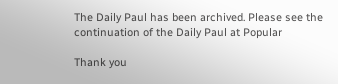The Daily Paul has been archived. Please see the continuation of the Daily Paul at Popular

Thank you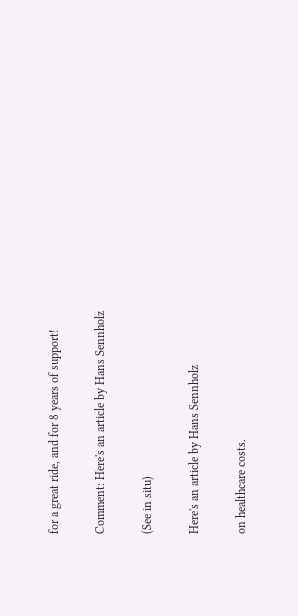for a great ride, and for 8 years of support!

Comment: Here's an article by Hans Sennholz

(See in situ)

Here's an article by Hans Sennholz

on healthcare costs.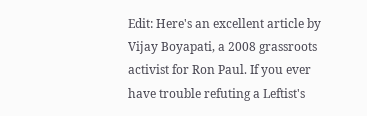Edit: Here's an excellent article by Vijay Boyapati, a 2008 grassroots activist for Ron Paul. If you ever have trouble refuting a Leftist's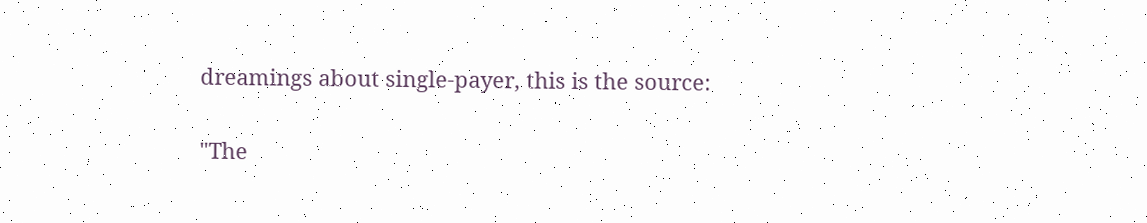dreamings about single-payer, this is the source:

"The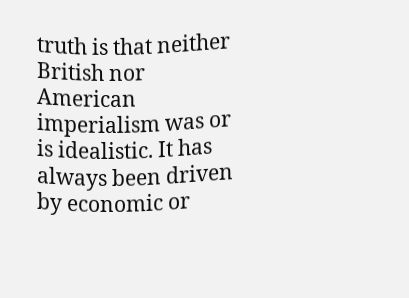truth is that neither British nor American imperialism was or is idealistic. It has always been driven by economic or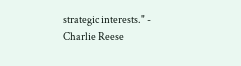strategic interests." - Charlie Reese